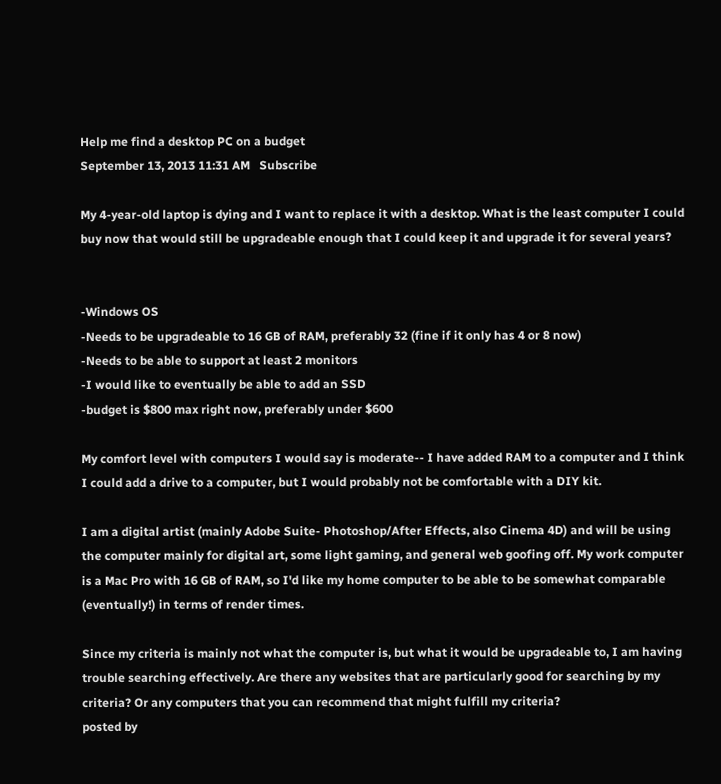Help me find a desktop PC on a budget
September 13, 2013 11:31 AM   Subscribe

My 4-year-old laptop is dying and I want to replace it with a desktop. What is the least computer I could buy now that would still be upgradeable enough that I could keep it and upgrade it for several years?


-Windows OS
-Needs to be upgradeable to 16 GB of RAM, preferably 32 (fine if it only has 4 or 8 now)
-Needs to be able to support at least 2 monitors
-I would like to eventually be able to add an SSD
-budget is $800 max right now, preferably under $600

My comfort level with computers I would say is moderate-- I have added RAM to a computer and I think I could add a drive to a computer, but I would probably not be comfortable with a DIY kit.

I am a digital artist (mainly Adobe Suite- Photoshop/After Effects, also Cinema 4D) and will be using the computer mainly for digital art, some light gaming, and general web goofing off. My work computer is a Mac Pro with 16 GB of RAM, so I'd like my home computer to be able to be somewhat comparable (eventually!) in terms of render times.

Since my criteria is mainly not what the computer is, but what it would be upgradeable to, I am having trouble searching effectively. Are there any websites that are particularly good for searching by my criteria? Or any computers that you can recommend that might fulfill my criteria?
posted by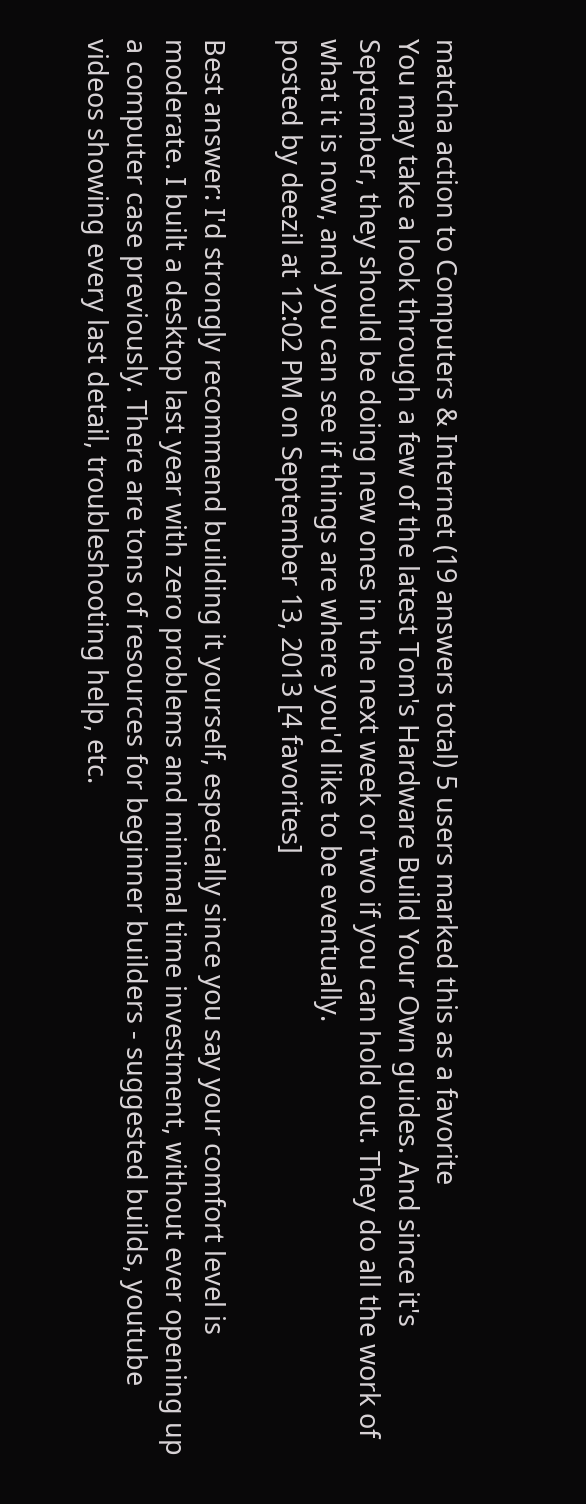matcha action to Computers & Internet (19 answers total) 5 users marked this as a favorite
You may take a look through a few of the latest Tom's Hardware Build Your Own guides. And since it's September, they should be doing new ones in the next week or two if you can hold out. They do all the work of what it is now, and you can see if things are where you'd like to be eventually.
posted by deezil at 12:02 PM on September 13, 2013 [4 favorites]

Best answer: I'd strongly recommend building it yourself, especially since you say your comfort level is moderate. I built a desktop last year with zero problems and minimal time investment, without ever opening up a computer case previously. There are tons of resources for beginner builders - suggested builds, youtube videos showing every last detail, troubleshooting help, etc.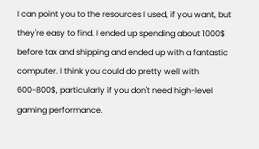I can point you to the resources I used, if you want, but they're easy to find. I ended up spending about 1000$ before tax and shipping and ended up with a fantastic computer. I think you could do pretty well with 600-800$, particularly if you don't need high-level gaming performance.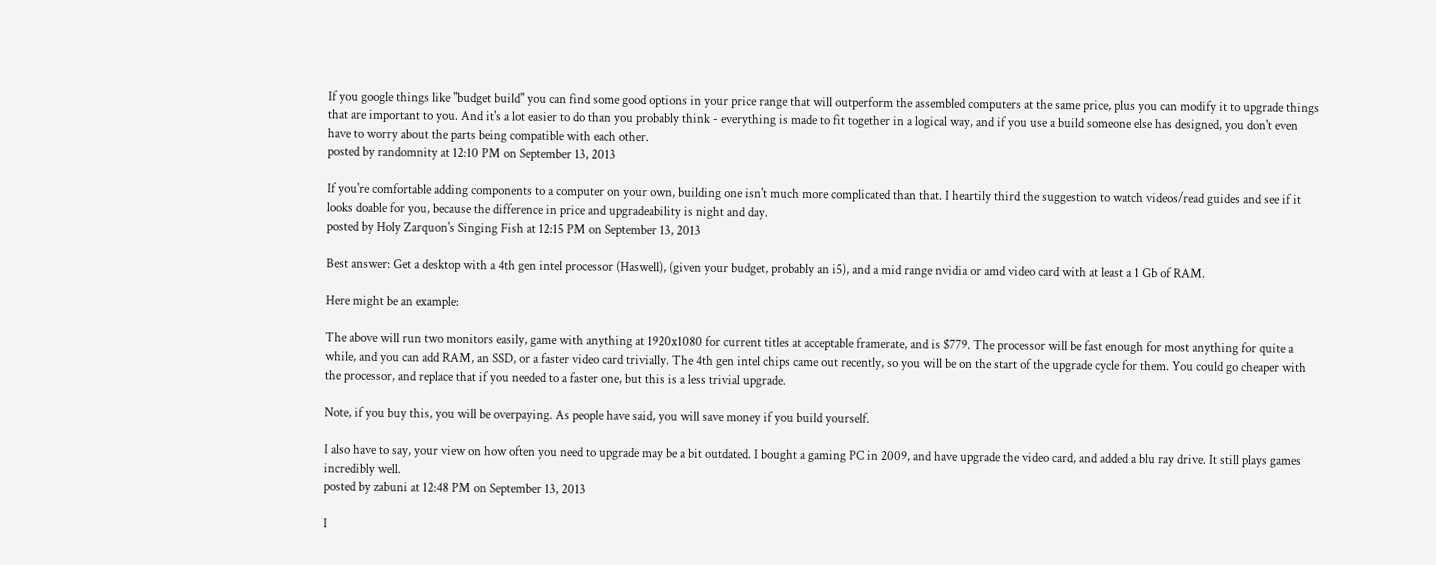If you google things like "budget build" you can find some good options in your price range that will outperform the assembled computers at the same price, plus you can modify it to upgrade things that are important to you. And it's a lot easier to do than you probably think - everything is made to fit together in a logical way, and if you use a build someone else has designed, you don't even have to worry about the parts being compatible with each other.
posted by randomnity at 12:10 PM on September 13, 2013

If you're comfortable adding components to a computer on your own, building one isn't much more complicated than that. I heartily third the suggestion to watch videos/read guides and see if it looks doable for you, because the difference in price and upgradeability is night and day.
posted by Holy Zarquon's Singing Fish at 12:15 PM on September 13, 2013

Best answer: Get a desktop with a 4th gen intel processor (Haswell), (given your budget, probably an i5), and a mid range nvidia or amd video card with at least a 1 Gb of RAM.

Here might be an example:

The above will run two monitors easily, game with anything at 1920x1080 for current titles at acceptable framerate, and is $779. The processor will be fast enough for most anything for quite a while, and you can add RAM, an SSD, or a faster video card trivially. The 4th gen intel chips came out recently, so you will be on the start of the upgrade cycle for them. You could go cheaper with the processor, and replace that if you needed to a faster one, but this is a less trivial upgrade.

Note, if you buy this, you will be overpaying. As people have said, you will save money if you build yourself.

I also have to say, your view on how often you need to upgrade may be a bit outdated. I bought a gaming PC in 2009, and have upgrade the video card, and added a blu ray drive. It still plays games incredibly well.
posted by zabuni at 12:48 PM on September 13, 2013

I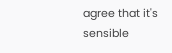agree that it's sensible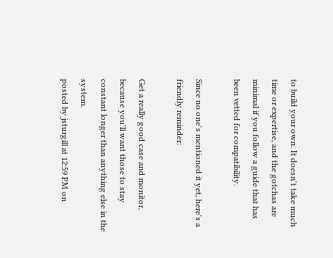to build your own. It doesn't take much time or expertise, and the gotchas are minimal if you follow a guide that has been vetted for compatibility.

Since no one's mentioned it yet, here's a friendly reminder:

Get a really good case and monitor, because you'll want those to stay constant longer than anything else in the system.
posted by jsturgill at 12:59 PM on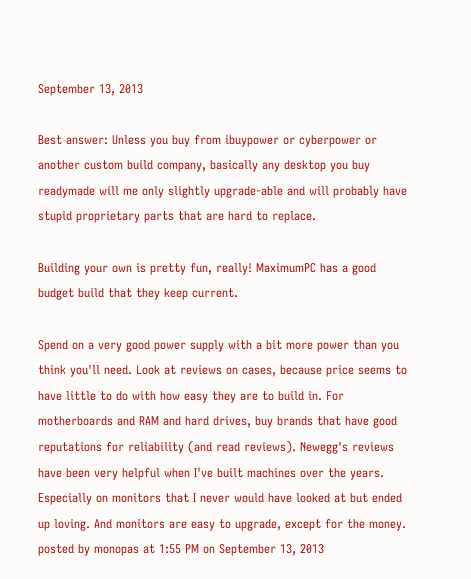September 13, 2013

Best answer: Unless you buy from ibuypower or cyberpower or another custom build company, basically any desktop you buy readymade will me only slightly upgrade-able and will probably have stupid proprietary parts that are hard to replace.

Building your own is pretty fun, really! MaximumPC has a good budget build that they keep current.

Spend on a very good power supply with a bit more power than you think you'll need. Look at reviews on cases, because price seems to have little to do with how easy they are to build in. For motherboards and RAM and hard drives, buy brands that have good reputations for reliability (and read reviews). Newegg's reviews have been very helpful when I've built machines over the years. Especially on monitors that I never would have looked at but ended up loving. And monitors are easy to upgrade, except for the money.
posted by monopas at 1:55 PM on September 13, 2013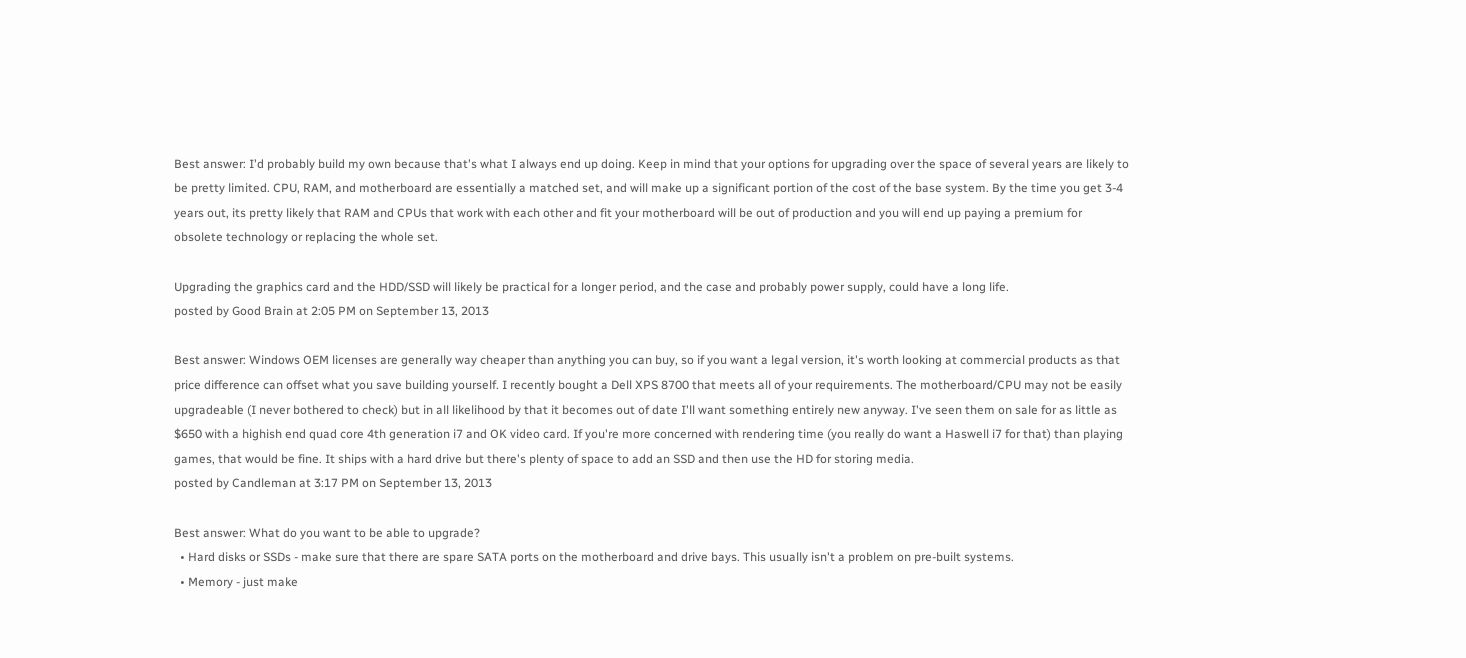Best answer: I'd probably build my own because that's what I always end up doing. Keep in mind that your options for upgrading over the space of several years are likely to be pretty limited. CPU, RAM, and motherboard are essentially a matched set, and will make up a significant portion of the cost of the base system. By the time you get 3-4 years out, its pretty likely that RAM and CPUs that work with each other and fit your motherboard will be out of production and you will end up paying a premium for obsolete technology or replacing the whole set.

Upgrading the graphics card and the HDD/SSD will likely be practical for a longer period, and the case and probably power supply, could have a long life.
posted by Good Brain at 2:05 PM on September 13, 2013

Best answer: Windows OEM licenses are generally way cheaper than anything you can buy, so if you want a legal version, it's worth looking at commercial products as that price difference can offset what you save building yourself. I recently bought a Dell XPS 8700 that meets all of your requirements. The motherboard/CPU may not be easily upgradeable (I never bothered to check) but in all likelihood by that it becomes out of date I'll want something entirely new anyway. I've seen them on sale for as little as $650 with a highish end quad core 4th generation i7 and OK video card. If you're more concerned with rendering time (you really do want a Haswell i7 for that) than playing games, that would be fine. It ships with a hard drive but there's plenty of space to add an SSD and then use the HD for storing media.
posted by Candleman at 3:17 PM on September 13, 2013

Best answer: What do you want to be able to upgrade?
  • Hard disks or SSDs - make sure that there are spare SATA ports on the motherboard and drive bays. This usually isn't a problem on pre-built systems.
  • Memory - just make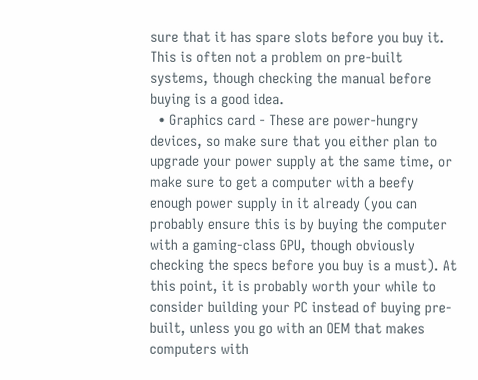sure that it has spare slots before you buy it. This is often not a problem on pre-built systems, though checking the manual before buying is a good idea.
  • Graphics card - These are power-hungry devices, so make sure that you either plan to upgrade your power supply at the same time, or make sure to get a computer with a beefy enough power supply in it already (you can probably ensure this is by buying the computer with a gaming-class GPU, though obviously checking the specs before you buy is a must). At this point, it is probably worth your while to consider building your PC instead of buying pre-built, unless you go with an OEM that makes computers with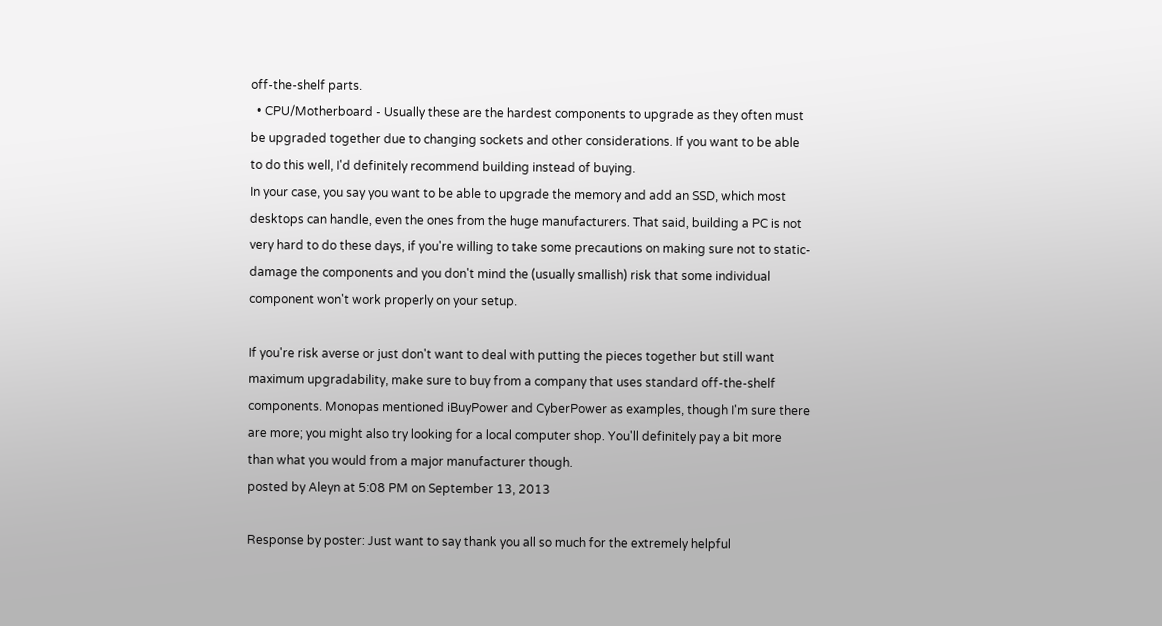off-the-shelf parts.
  • CPU/Motherboard - Usually these are the hardest components to upgrade as they often must be upgraded together due to changing sockets and other considerations. If you want to be able to do this well, I'd definitely recommend building instead of buying.
In your case, you say you want to be able to upgrade the memory and add an SSD, which most desktops can handle, even the ones from the huge manufacturers. That said, building a PC is not very hard to do these days, if you're willing to take some precautions on making sure not to static-damage the components and you don't mind the (usually smallish) risk that some individual component won't work properly on your setup.

If you're risk averse or just don't want to deal with putting the pieces together but still want maximum upgradability, make sure to buy from a company that uses standard off-the-shelf components. Monopas mentioned iBuyPower and CyberPower as examples, though I'm sure there are more; you might also try looking for a local computer shop. You'll definitely pay a bit more than what you would from a major manufacturer though.
posted by Aleyn at 5:08 PM on September 13, 2013

Response by poster: Just want to say thank you all so much for the extremely helpful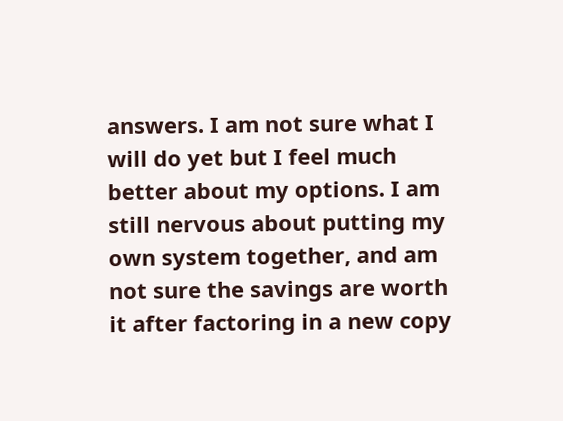answers. I am not sure what I will do yet but I feel much better about my options. I am still nervous about putting my own system together, and am not sure the savings are worth it after factoring in a new copy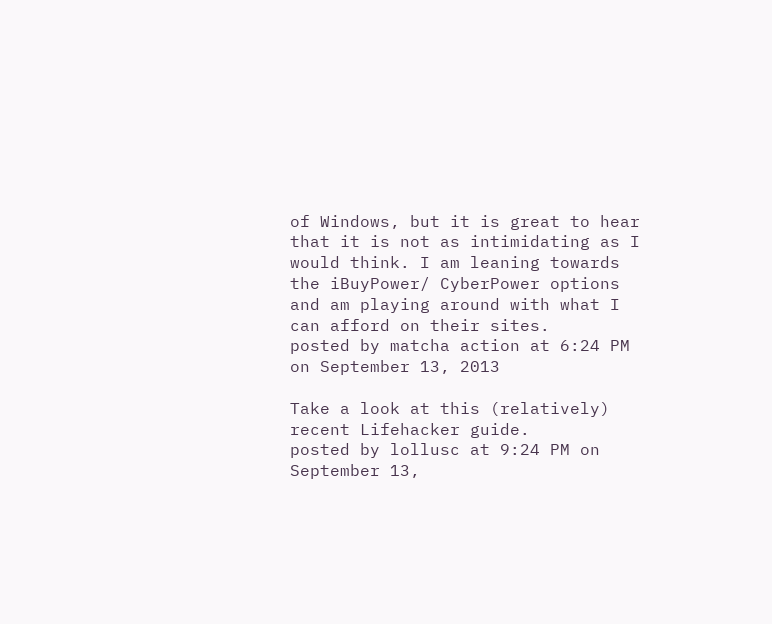of Windows, but it is great to hear that it is not as intimidating as I would think. I am leaning towards the iBuyPower/ CyberPower options and am playing around with what I can afford on their sites.
posted by matcha action at 6:24 PM on September 13, 2013

Take a look at this (relatively) recent Lifehacker guide.
posted by lollusc at 9:24 PM on September 13,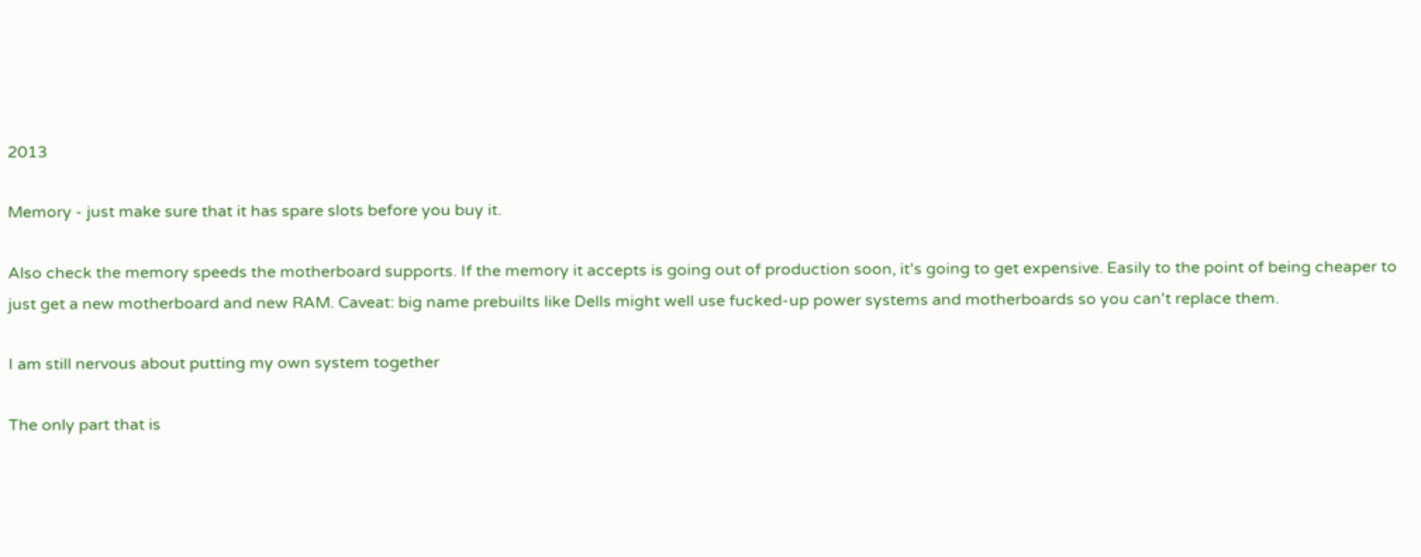2013

Memory - just make sure that it has spare slots before you buy it.

Also check the memory speeds the motherboard supports. If the memory it accepts is going out of production soon, it's going to get expensive. Easily to the point of being cheaper to just get a new motherboard and new RAM. Caveat: big name prebuilts like Dells might well use fucked-up power systems and motherboards so you can't replace them.

I am still nervous about putting my own system together

The only part that is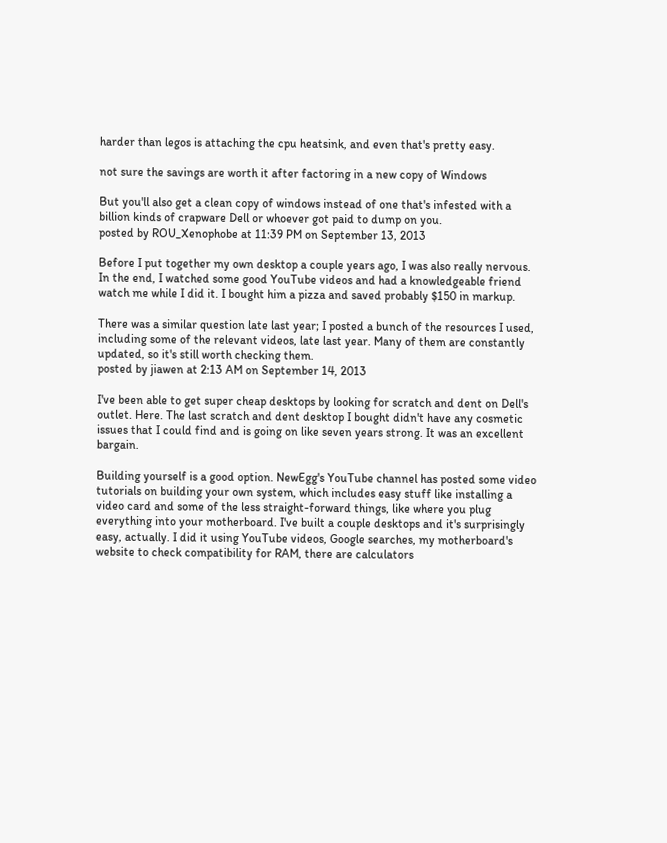harder than legos is attaching the cpu heatsink, and even that's pretty easy.

not sure the savings are worth it after factoring in a new copy of Windows

But you'll also get a clean copy of windows instead of one that's infested with a billion kinds of crapware Dell or whoever got paid to dump on you.
posted by ROU_Xenophobe at 11:39 PM on September 13, 2013

Before I put together my own desktop a couple years ago, I was also really nervous. In the end, I watched some good YouTube videos and had a knowledgeable friend watch me while I did it. I bought him a pizza and saved probably $150 in markup.

There was a similar question late last year; I posted a bunch of the resources I used, including some of the relevant videos, late last year. Many of them are constantly updated, so it's still worth checking them.
posted by jiawen at 2:13 AM on September 14, 2013

I've been able to get super cheap desktops by looking for scratch and dent on Dell's outlet. Here. The last scratch and dent desktop I bought didn't have any cosmetic issues that I could find and is going on like seven years strong. It was an excellent bargain.

Building yourself is a good option. NewEgg's YouTube channel has posted some video tutorials on building your own system, which includes easy stuff like installing a video card and some of the less straight-forward things, like where you plug everything into your motherboard. I've built a couple desktops and it's surprisingly easy, actually. I did it using YouTube videos, Google searches, my motherboard's website to check compatibility for RAM, there are calculators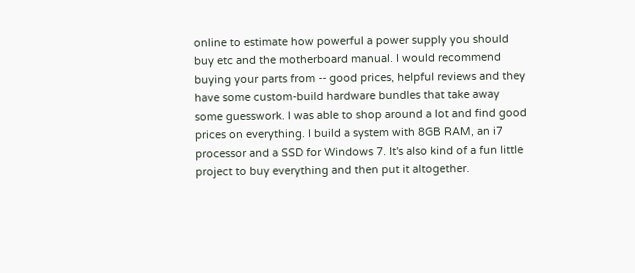online to estimate how powerful a power supply you should buy etc and the motherboard manual. I would recommend buying your parts from -- good prices, helpful reviews and they have some custom-build hardware bundles that take away some guesswork. I was able to shop around a lot and find good prices on everything. I build a system with 8GB RAM, an i7 processor and a SSD for Windows 7. It's also kind of a fun little project to buy everything and then put it altogether.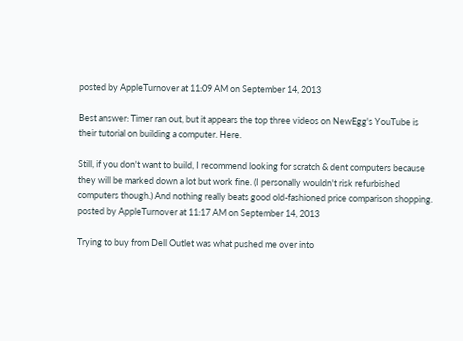posted by AppleTurnover at 11:09 AM on September 14, 2013

Best answer: Timer ran out, but it appears the top three videos on NewEgg's YouTube is their tutorial on building a computer. Here.

Still, if you don't want to build, I recommend looking for scratch & dent computers because they will be marked down a lot but work fine. (I personally wouldn't risk refurbished computers though.) And nothing really beats good old-fashioned price comparison shopping.
posted by AppleTurnover at 11:17 AM on September 14, 2013

Trying to buy from Dell Outlet was what pushed me over into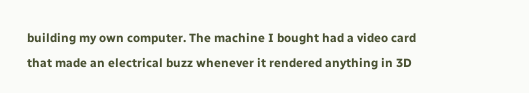building my own computer. The machine I bought had a video card that made an electrical buzz whenever it rendered anything in 3D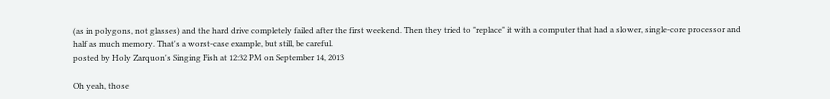(as in polygons, not glasses) and the hard drive completely failed after the first weekend. Then they tried to "replace" it with a computer that had a slower, single-core processor and half as much memory. That's a worst-case example, but still, be careful.
posted by Holy Zarquon's Singing Fish at 12:32 PM on September 14, 2013

Oh yeah, those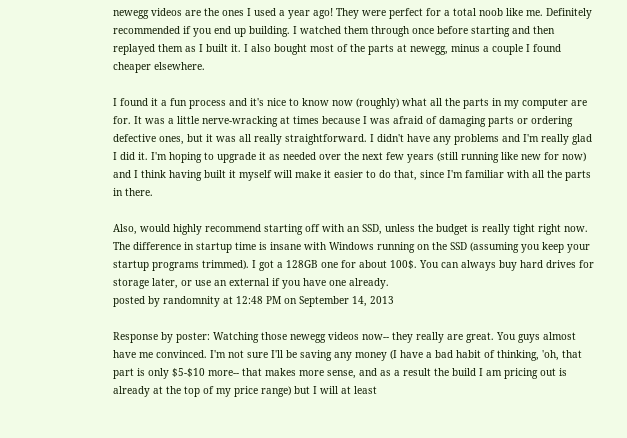newegg videos are the ones I used a year ago! They were perfect for a total noob like me. Definitely recommended if you end up building. I watched them through once before starting and then replayed them as I built it. I also bought most of the parts at newegg, minus a couple I found cheaper elsewhere.

I found it a fun process and it's nice to know now (roughly) what all the parts in my computer are for. It was a little nerve-wracking at times because I was afraid of damaging parts or ordering defective ones, but it was all really straightforward. I didn't have any problems and I'm really glad I did it. I'm hoping to upgrade it as needed over the next few years (still running like new for now) and I think having built it myself will make it easier to do that, since I'm familiar with all the parts in there.

Also, would highly recommend starting off with an SSD, unless the budget is really tight right now. The difference in startup time is insane with Windows running on the SSD (assuming you keep your startup programs trimmed). I got a 128GB one for about 100$. You can always buy hard drives for storage later, or use an external if you have one already.
posted by randomnity at 12:48 PM on September 14, 2013

Response by poster: Watching those newegg videos now-- they really are great. You guys almost have me convinced. I'm not sure I'll be saving any money (I have a bad habit of thinking, 'oh, that part is only $5-$10 more-- that makes more sense, and as a result the build I am pricing out is already at the top of my price range) but I will at least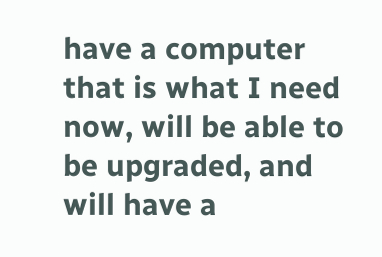have a computer that is what I need now, will be able to be upgraded, and will have a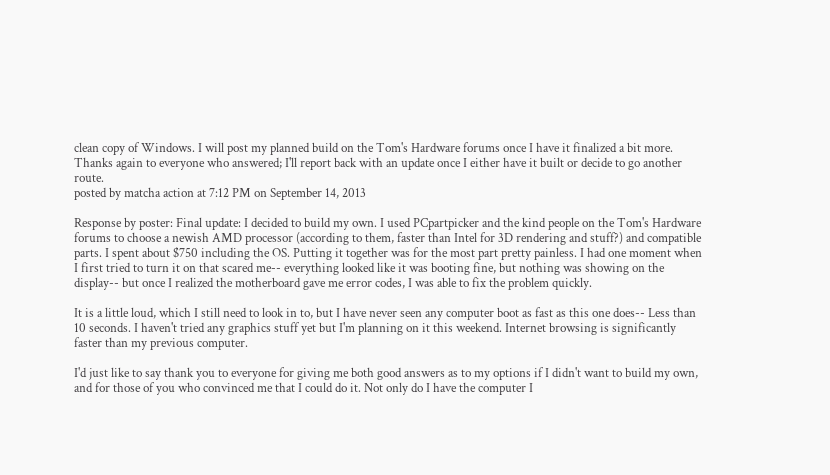clean copy of Windows. I will post my planned build on the Tom's Hardware forums once I have it finalized a bit more. Thanks again to everyone who answered; I'll report back with an update once I either have it built or decide to go another route.
posted by matcha action at 7:12 PM on September 14, 2013

Response by poster: Final update: I decided to build my own. I used PCpartpicker and the kind people on the Tom's Hardware forums to choose a newish AMD processor (according to them, faster than Intel for 3D rendering and stuff?) and compatible parts. I spent about $750 including the OS. Putting it together was for the most part pretty painless. I had one moment when I first tried to turn it on that scared me-- everything looked like it was booting fine, but nothing was showing on the display-- but once I realized the motherboard gave me error codes, I was able to fix the problem quickly.

It is a little loud, which I still need to look in to, but I have never seen any computer boot as fast as this one does-- Less than 10 seconds. I haven't tried any graphics stuff yet but I'm planning on it this weekend. Internet browsing is significantly faster than my previous computer.

I'd just like to say thank you to everyone for giving me both good answers as to my options if I didn't want to build my own, and for those of you who convinced me that I could do it. Not only do I have the computer I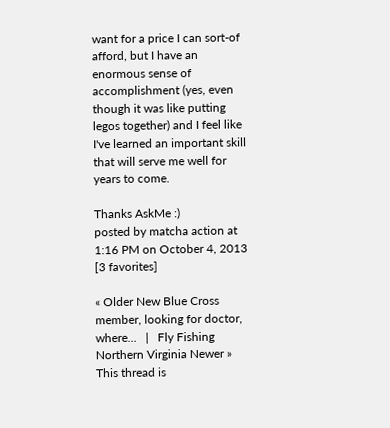want for a price I can sort-of afford, but I have an enormous sense of accomplishment (yes, even though it was like putting legos together) and I feel like I've learned an important skill that will serve me well for years to come.

Thanks AskMe :)
posted by matcha action at 1:16 PM on October 4, 2013 [3 favorites]

« Older New Blue Cross member, looking for doctor, where...   |   Fly Fishing Northern Virginia Newer »
This thread is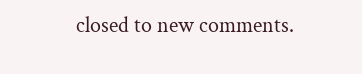closed to new comments.